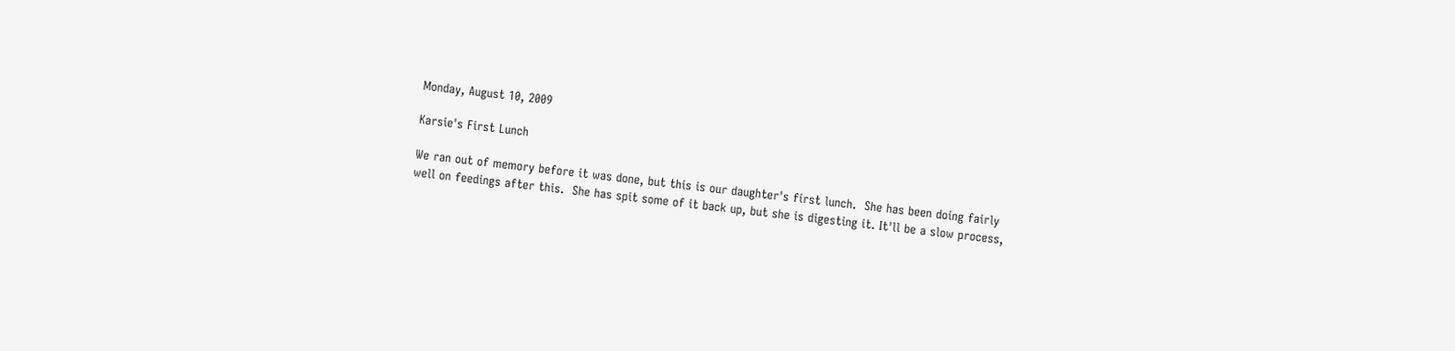Monday, August 10, 2009

Karsie's First Lunch

We ran out of memory before it was done, but this is our daughter's first lunch.  She has been doing fairly well on feedings after this.  She has spit some of it back up, but she is digesting it. It'll be a slow process,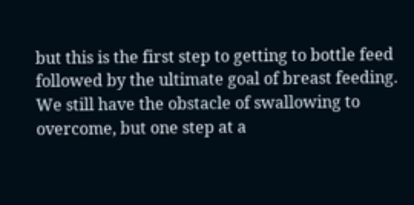but this is the first step to getting to bottle feed followed by the ultimate goal of breast feeding.  We still have the obstacle of swallowing to overcome, but one step at a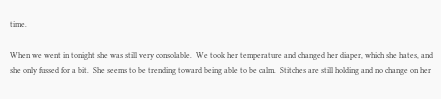time.

When we went in tonight she was still very consolable.  We took her temperature and changed her diaper, which she hates, and she only fussed for a bit.  She seems to be trending toward being able to be calm.  Stitches are still holding and no change on her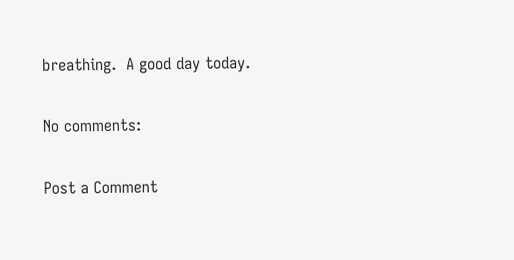breathing.  A good day today.

No comments:

Post a Comment